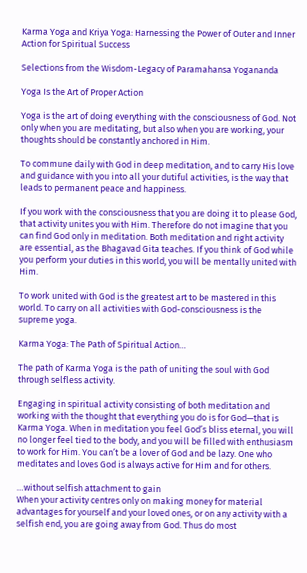Karma Yoga and Kriya Yoga: Harnessing the Power of Outer and Inner Action for Spiritual Success

Selections from the Wisdom-Legacy of Paramahansa Yogananda

Yoga Is the Art of Proper Action

Yoga is the art of doing everything with the consciousness of God. Not only when you are meditating, but also when you are working, your thoughts should be constantly anchored in Him.

To commune daily with God in deep meditation, and to carry His love and guidance with you into all your dutiful activities, is the way that leads to permanent peace and happiness.

If you work with the consciousness that you are doing it to please God, that activity unites you with Him. Therefore do not imagine that you can find God only in meditation. Both meditation and right activity are essential, as the Bhagavad Gita teaches. If you think of God while you perform your duties in this world, you will be mentally united with Him.

To work united with God is the greatest art to be mastered in this world. To carry on all activities with God-consciousness is the supreme yoga.

Karma Yoga: The Path of Spiritual Action…

The path of Karma Yoga is the path of uniting the soul with God through selfless activity.

Engaging in spiritual activity consisting of both meditation and working with the thought that everything you do is for God—that is Karma Yoga. When in meditation you feel God’s bliss eternal, you will no longer feel tied to the body, and you will be filled with enthusiasm to work for Him. You can’t be a lover of God and be lazy. One who meditates and loves God is always active for Him and for others.

…without selfish attachment to gain
When your activity centres only on making money for material advantages for yourself and your loved ones, or on any activity with a selfish end, you are going away from God. Thus do most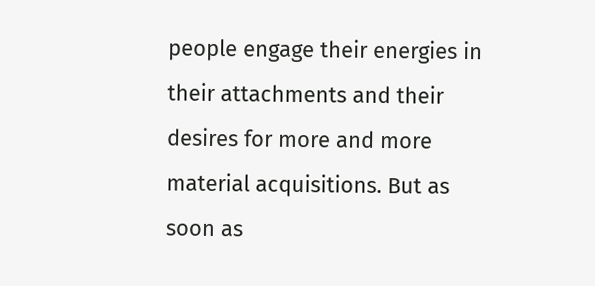people engage their energies in their attachments and their desires for more and more material acquisitions. But as soon as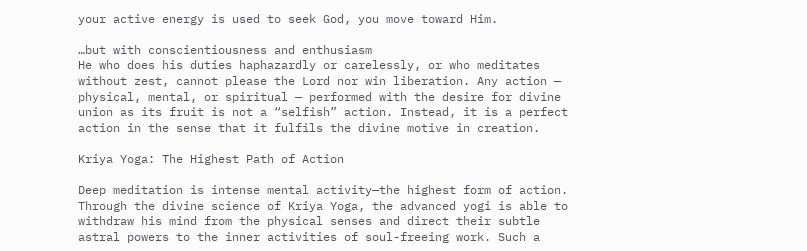your active energy is used to seek God, you move toward Him.

…but with conscientiousness and enthusiasm
He who does his duties haphazardly or carelessly, or who meditates without zest, cannot please the Lord nor win liberation. Any action — physical, mental, or spiritual — performed with the desire for divine union as its fruit is not a “selfish” action. Instead, it is a perfect action in the sense that it fulfils the divine motive in creation.

Kriya Yoga: The Highest Path of Action

Deep meditation is intense mental activity—the highest form of action. Through the divine science of Kriya Yoga, the advanced yogi is able to withdraw his mind from the physical senses and direct their subtle astral powers to the inner activities of soul-freeing work. Such a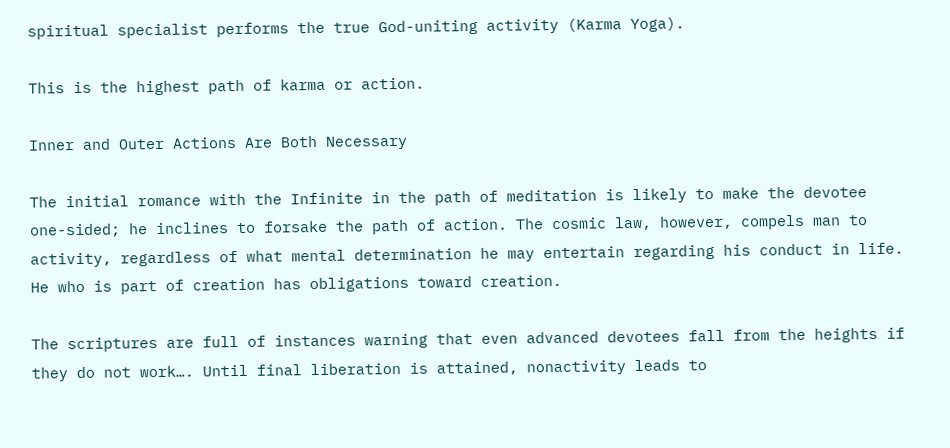spiritual specialist performs the true God-uniting activity (Karma Yoga).

This is the highest path of karma or action.

Inner and Outer Actions Are Both Necessary

The initial romance with the Infinite in the path of meditation is likely to make the devotee one-sided; he inclines to forsake the path of action. The cosmic law, however, compels man to activity, regardless of what mental determination he may entertain regarding his conduct in life. He who is part of creation has obligations toward creation.

The scriptures are full of instances warning that even advanced devotees fall from the heights if they do not work…. Until final liberation is attained, nonactivity leads to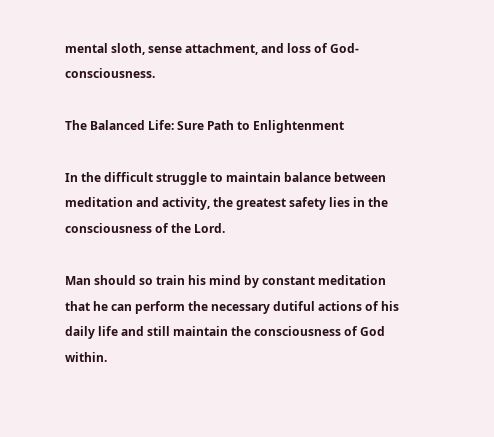mental sloth, sense attachment, and loss of God-consciousness.

The Balanced Life: Sure Path to Enlightenment

In the difficult struggle to maintain balance between meditation and activity, the greatest safety lies in the consciousness of the Lord.

Man should so train his mind by constant meditation that he can perform the necessary dutiful actions of his daily life and still maintain the consciousness of God within.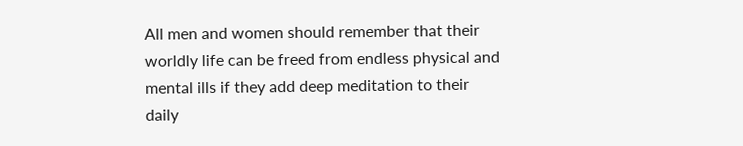All men and women should remember that their worldly life can be freed from endless physical and mental ills if they add deep meditation to their daily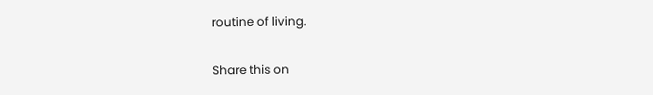routine of living.

Share this on